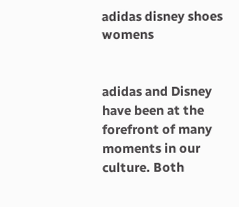adidas disney shoes womens


adidas and Disney have been at the forefront of many moments in our culture. Both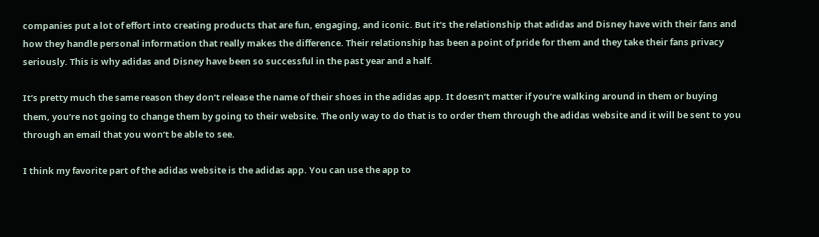companies put a lot of effort into creating products that are fun, engaging, and iconic. But it’s the relationship that adidas and Disney have with their fans and how they handle personal information that really makes the difference. Their relationship has been a point of pride for them and they take their fans privacy seriously. This is why adidas and Disney have been so successful in the past year and a half.

It’s pretty much the same reason they don’t release the name of their shoes in the adidas app. It doesn’t matter if you’re walking around in them or buying them, you’re not going to change them by going to their website. The only way to do that is to order them through the adidas website and it will be sent to you through an email that you won’t be able to see.

I think my favorite part of the adidas website is the adidas app. You can use the app to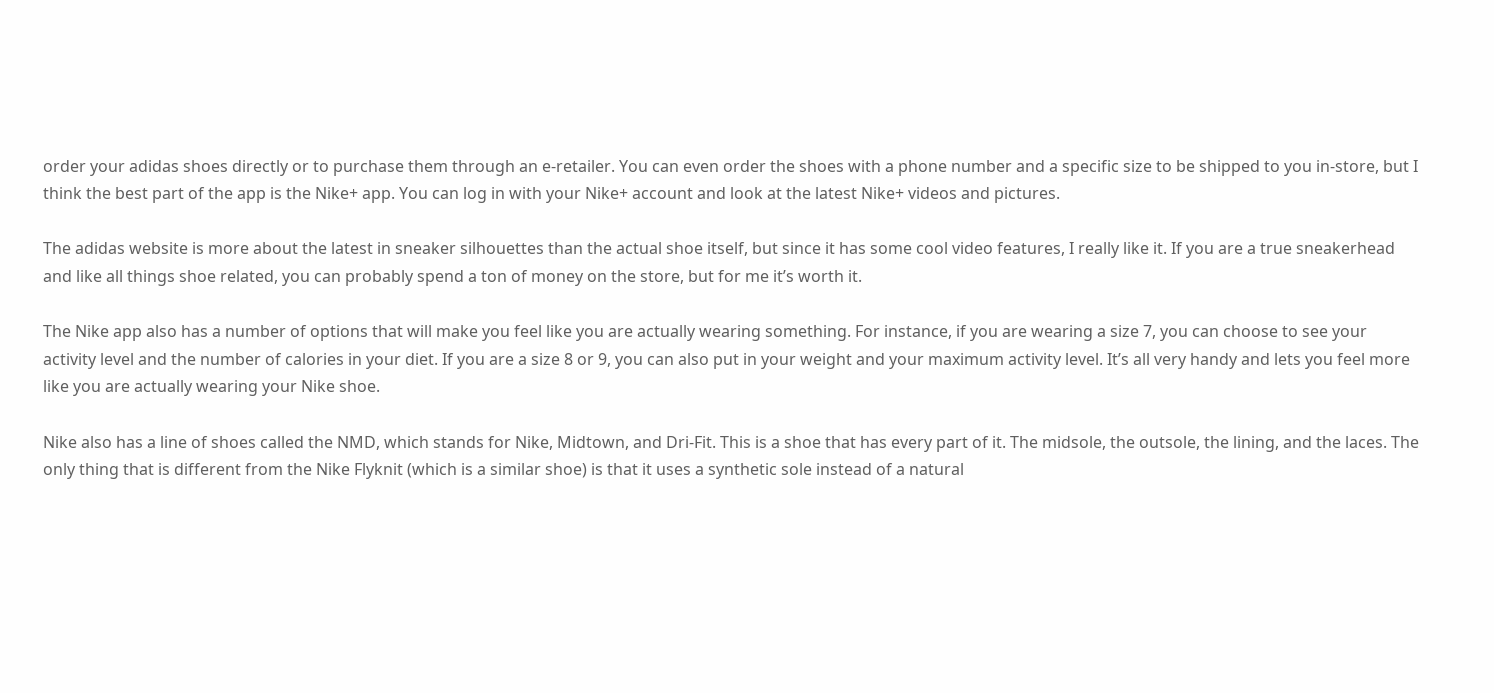order your adidas shoes directly or to purchase them through an e-retailer. You can even order the shoes with a phone number and a specific size to be shipped to you in-store, but I think the best part of the app is the Nike+ app. You can log in with your Nike+ account and look at the latest Nike+ videos and pictures.

The adidas website is more about the latest in sneaker silhouettes than the actual shoe itself, but since it has some cool video features, I really like it. If you are a true sneakerhead and like all things shoe related, you can probably spend a ton of money on the store, but for me it’s worth it.

The Nike app also has a number of options that will make you feel like you are actually wearing something. For instance, if you are wearing a size 7, you can choose to see your activity level and the number of calories in your diet. If you are a size 8 or 9, you can also put in your weight and your maximum activity level. It’s all very handy and lets you feel more like you are actually wearing your Nike shoe.

Nike also has a line of shoes called the NMD, which stands for Nike, Midtown, and Dri-Fit. This is a shoe that has every part of it. The midsole, the outsole, the lining, and the laces. The only thing that is different from the Nike Flyknit (which is a similar shoe) is that it uses a synthetic sole instead of a natural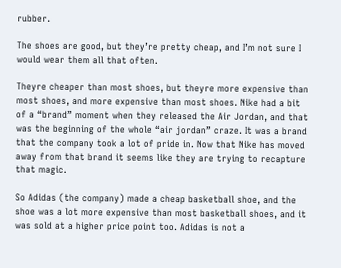rubber.

The shoes are good, but they’re pretty cheap, and I’m not sure I would wear them all that often.

Theyre cheaper than most shoes, but theyre more expensive than most shoes, and more expensive than most shoes. Nike had a bit of a “brand” moment when they released the Air Jordan, and that was the beginning of the whole “air jordan” craze. It was a brand that the company took a lot of pride in. Now that Nike has moved away from that brand it seems like they are trying to recapture that magic.

So Adidas (the company) made a cheap basketball shoe, and the shoe was a lot more expensive than most basketball shoes, and it was sold at a higher price point too. Adidas is not a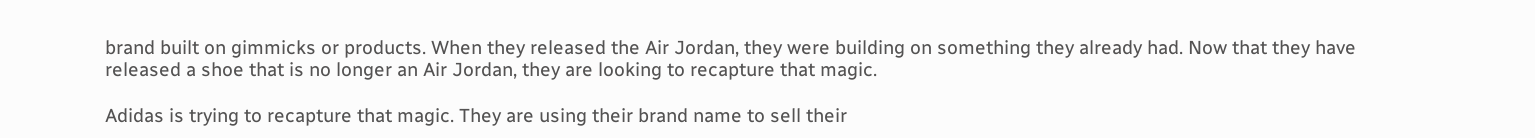brand built on gimmicks or products. When they released the Air Jordan, they were building on something they already had. Now that they have released a shoe that is no longer an Air Jordan, they are looking to recapture that magic.

Adidas is trying to recapture that magic. They are using their brand name to sell their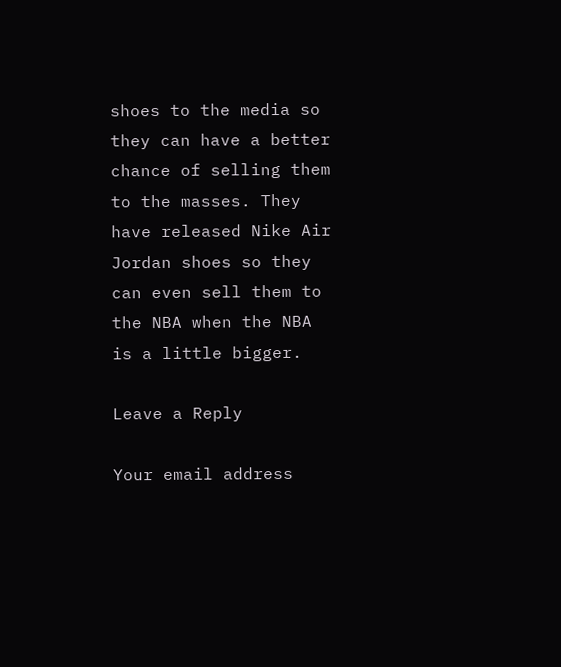shoes to the media so they can have a better chance of selling them to the masses. They have released Nike Air Jordan shoes so they can even sell them to the NBA when the NBA is a little bigger.

Leave a Reply

Your email address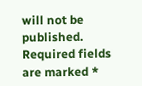will not be published. Required fields are marked *